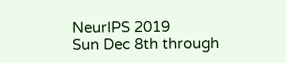NeurIPS 2019
Sun Dec 8th through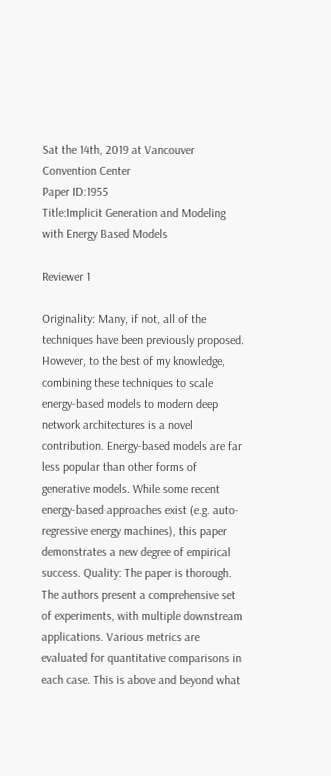Sat the 14th, 2019 at Vancouver Convention Center
Paper ID:1955
Title:Implicit Generation and Modeling with Energy Based Models

Reviewer 1

Originality: Many, if not, all of the techniques have been previously proposed. However, to the best of my knowledge, combining these techniques to scale energy-based models to modern deep network architectures is a novel contribution. Energy-based models are far less popular than other forms of generative models. While some recent energy-based approaches exist (e.g. auto-regressive energy machines), this paper demonstrates a new degree of empirical success. Quality: The paper is thorough. The authors present a comprehensive set of experiments, with multiple downstream applications. Various metrics are evaluated for quantitative comparisons in each case. This is above and beyond what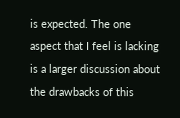is expected. The one aspect that I feel is lacking is a larger discussion about the drawbacks of this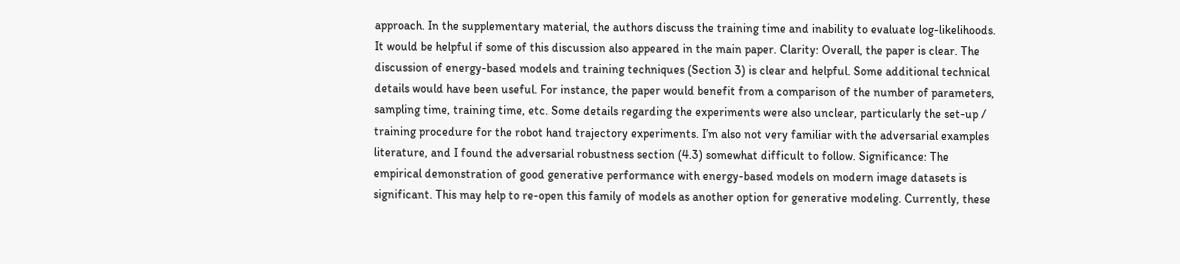approach. In the supplementary material, the authors discuss the training time and inability to evaluate log-likelihoods. It would be helpful if some of this discussion also appeared in the main paper. Clarity: Overall, the paper is clear. The discussion of energy-based models and training techniques (Section 3) is clear and helpful. Some additional technical details would have been useful. For instance, the paper would benefit from a comparison of the number of parameters, sampling time, training time, etc. Some details regarding the experiments were also unclear, particularly the set-up / training procedure for the robot hand trajectory experiments. I’m also not very familiar with the adversarial examples literature, and I found the adversarial robustness section (4.3) somewhat difficult to follow. Significance: The empirical demonstration of good generative performance with energy-based models on modern image datasets is significant. This may help to re-open this family of models as another option for generative modeling. Currently, these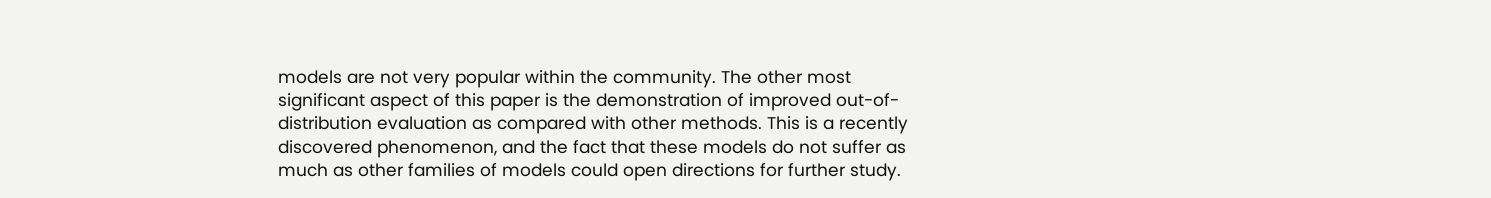models are not very popular within the community. The other most significant aspect of this paper is the demonstration of improved out-of-distribution evaluation as compared with other methods. This is a recently discovered phenomenon, and the fact that these models do not suffer as much as other families of models could open directions for further study.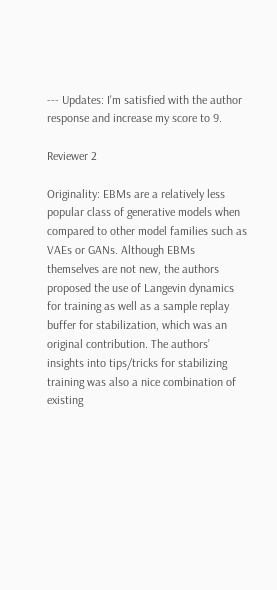--- Updates: I'm satisfied with the author response and increase my score to 9.

Reviewer 2

Originality: EBMs are a relatively less popular class of generative models when compared to other model families such as VAEs or GANs. Although EBMs themselves are not new, the authors proposed the use of Langevin dynamics for training as well as a sample replay buffer for stabilization, which was an original contribution. The authors’ insights into tips/tricks for stabilizing training was also a nice combination of existing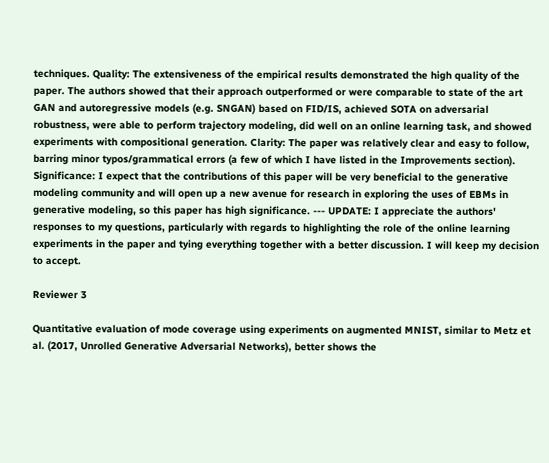techniques. Quality: The extensiveness of the empirical results demonstrated the high quality of the paper. The authors showed that their approach outperformed or were comparable to state of the art GAN and autoregressive models (e.g. SNGAN) based on FID/IS, achieved SOTA on adversarial robustness, were able to perform trajectory modeling, did well on an online learning task, and showed experiments with compositional generation. Clarity: The paper was relatively clear and easy to follow, barring minor typos/grammatical errors (a few of which I have listed in the Improvements section). Significance: I expect that the contributions of this paper will be very beneficial to the generative modeling community and will open up a new avenue for research in exploring the uses of EBMs in generative modeling, so this paper has high significance. --- UPDATE: I appreciate the authors' responses to my questions, particularly with regards to highlighting the role of the online learning experiments in the paper and tying everything together with a better discussion. I will keep my decision to accept.

Reviewer 3

Quantitative evaluation of mode coverage using experiments on augmented MNIST, similar to Metz et al. (2017, Unrolled Generative Adversarial Networks), better shows the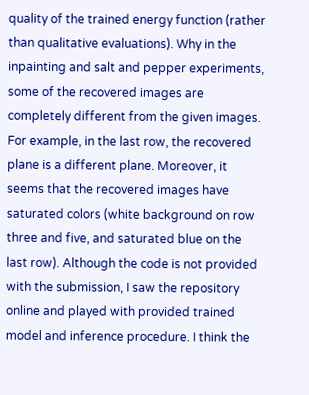quality of the trained energy function (rather than qualitative evaluations). Why in the inpainting and salt and pepper experiments, some of the recovered images are completely different from the given images. For example, in the last row, the recovered plane is a different plane. Moreover, it seems that the recovered images have saturated colors (white background on row three and five, and saturated blue on the last row). Although the code is not provided with the submission, I saw the repository online and played with provided trained model and inference procedure. I think the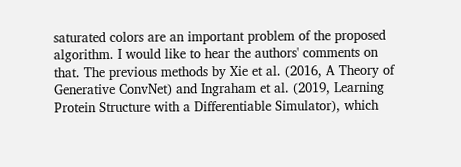saturated colors are an important problem of the proposed algorithm. I would like to hear the authors' comments on that. The previous methods by Xie et al. (2016, A Theory of Generative ConvNet) and Ingraham et al. (2019, Learning Protein Structure with a Differentiable Simulator), which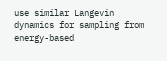use similar Langevin dynamics for sampling from energy-based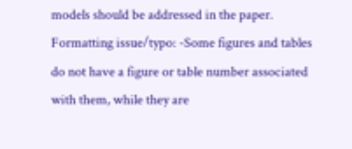models should be addressed in the paper. Formatting issue/typo: -Some figures and tables do not have a figure or table number associated with them, while they are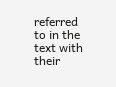referred to in the text with their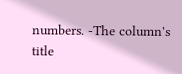numbers. -The column's title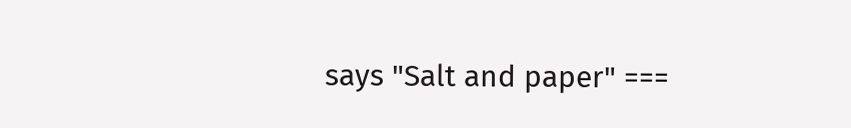says "Salt and paper" ===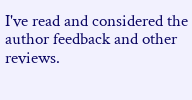I've read and considered the author feedback and other reviews.